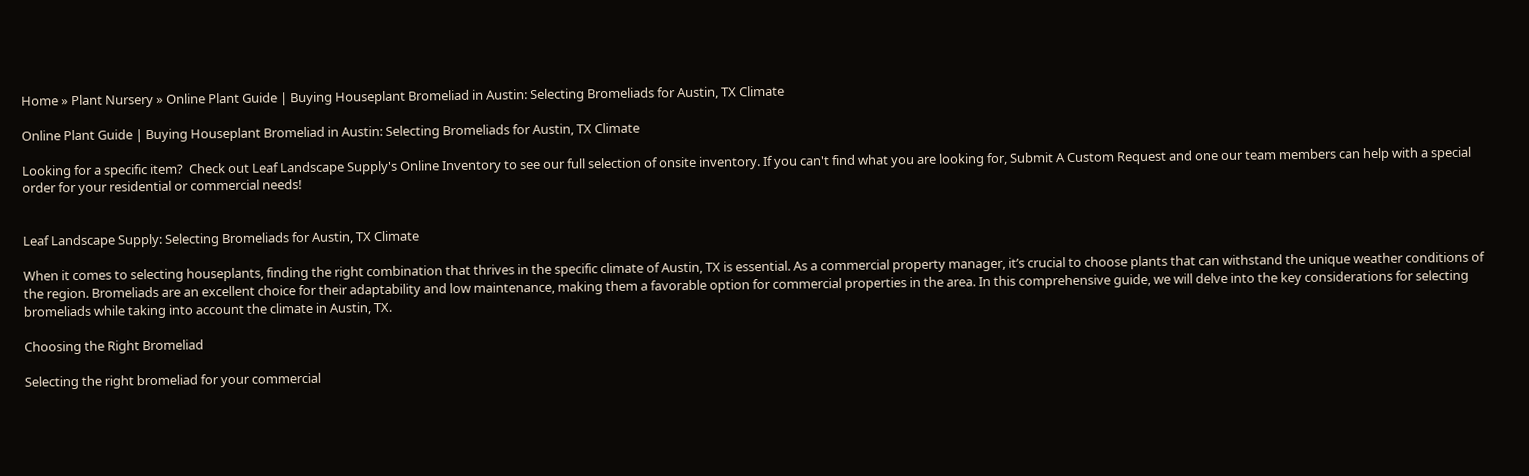Home » Plant Nursery » Online Plant Guide | Buying Houseplant Bromeliad in Austin: Selecting Bromeliads for Austin, TX Climate

Online Plant Guide | Buying Houseplant Bromeliad in Austin: Selecting Bromeliads for Austin, TX Climate

Looking for a specific item?  Check out Leaf Landscape Supply's Online Inventory to see our full selection of onsite inventory. If you can't find what you are looking for, Submit A Custom Request and one our team members can help with a special order for your residential or commercial needs!


Leaf Landscape Supply: Selecting Bromeliads for Austin, TX Climate

When it comes to selecting houseplants, finding the right combination that thrives in the specific climate of Austin, TX is essential. As a commercial property manager, it’s crucial to choose plants that can withstand the unique weather conditions of the region. Bromeliads are an excellent choice for their adaptability and low maintenance, making them a favorable option for commercial properties in the area. In this comprehensive guide, we will delve into the key considerations for selecting bromeliads while taking into account the climate in Austin, TX.

Choosing the Right Bromeliad

Selecting the right bromeliad for your commercial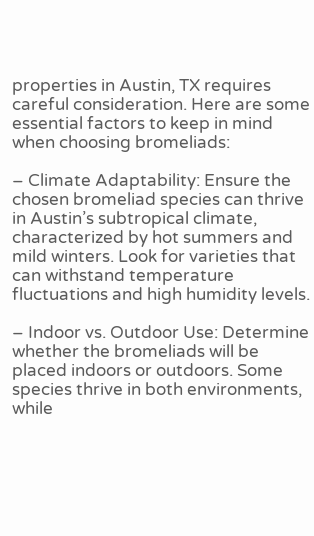properties in Austin, TX requires careful consideration. Here are some essential factors to keep in mind when choosing bromeliads:

– Climate Adaptability: Ensure the chosen bromeliad species can thrive in Austin’s subtropical climate, characterized by hot summers and mild winters. Look for varieties that can withstand temperature fluctuations and high humidity levels.

– Indoor vs. Outdoor Use: Determine whether the bromeliads will be placed indoors or outdoors. Some species thrive in both environments, while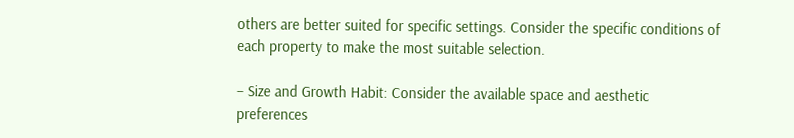others are better suited for specific settings. Consider the specific conditions of each property to make the most suitable selection.

– Size and Growth Habit: Consider the available space and aesthetic preferences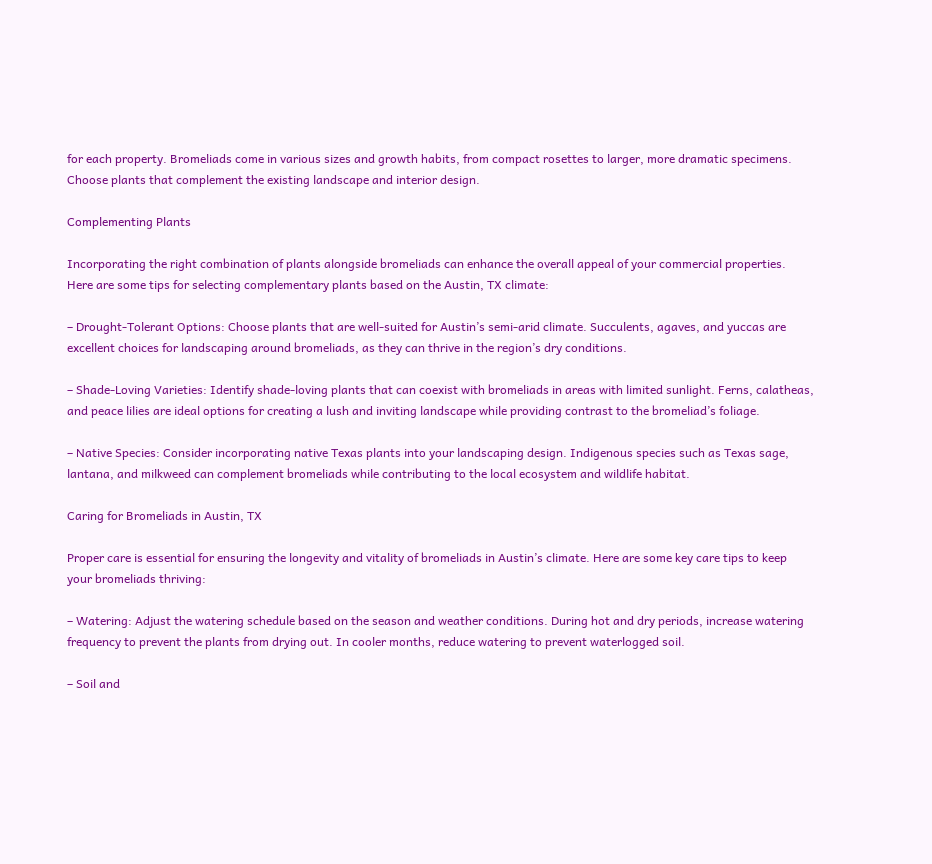for each property. Bromeliads come in various sizes and growth habits, from compact rosettes to larger, more dramatic specimens. Choose plants that complement the existing landscape and interior design.

Complementing Plants

Incorporating the right combination of plants alongside bromeliads can enhance the overall appeal of your commercial properties. Here are some tips for selecting complementary plants based on the Austin, TX climate:

– Drought-Tolerant Options: Choose plants that are well-suited for Austin’s semi-arid climate. Succulents, agaves, and yuccas are excellent choices for landscaping around bromeliads, as they can thrive in the region’s dry conditions.

– Shade-Loving Varieties: Identify shade-loving plants that can coexist with bromeliads in areas with limited sunlight. Ferns, calatheas, and peace lilies are ideal options for creating a lush and inviting landscape while providing contrast to the bromeliad’s foliage.

– Native Species: Consider incorporating native Texas plants into your landscaping design. Indigenous species such as Texas sage, lantana, and milkweed can complement bromeliads while contributing to the local ecosystem and wildlife habitat.

Caring for Bromeliads in Austin, TX

Proper care is essential for ensuring the longevity and vitality of bromeliads in Austin’s climate. Here are some key care tips to keep your bromeliads thriving:

– Watering: Adjust the watering schedule based on the season and weather conditions. During hot and dry periods, increase watering frequency to prevent the plants from drying out. In cooler months, reduce watering to prevent waterlogged soil.

– Soil and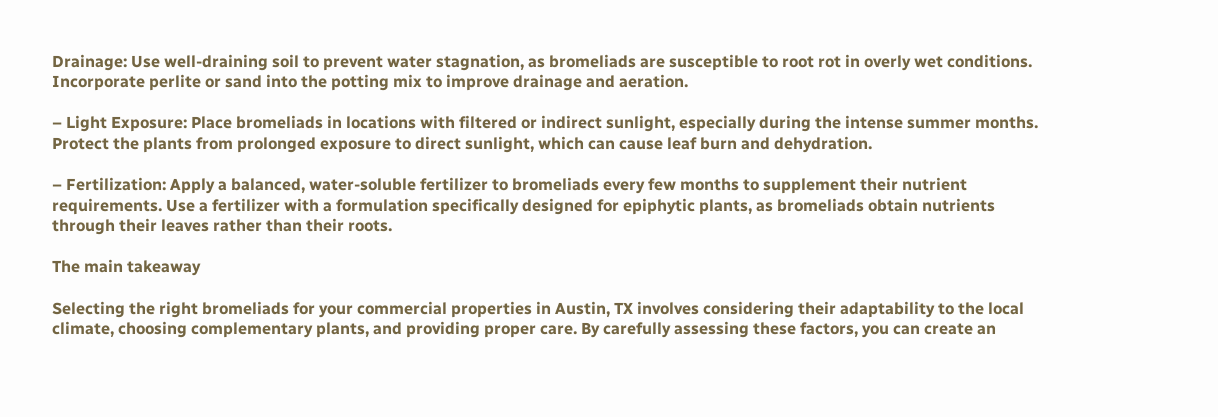Drainage: Use well-draining soil to prevent water stagnation, as bromeliads are susceptible to root rot in overly wet conditions. Incorporate perlite or sand into the potting mix to improve drainage and aeration.

– Light Exposure: Place bromeliads in locations with filtered or indirect sunlight, especially during the intense summer months. Protect the plants from prolonged exposure to direct sunlight, which can cause leaf burn and dehydration.

– Fertilization: Apply a balanced, water-soluble fertilizer to bromeliads every few months to supplement their nutrient requirements. Use a fertilizer with a formulation specifically designed for epiphytic plants, as bromeliads obtain nutrients through their leaves rather than their roots.

The main takeaway

Selecting the right bromeliads for your commercial properties in Austin, TX involves considering their adaptability to the local climate, choosing complementary plants, and providing proper care. By carefully assessing these factors, you can create an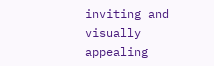inviting and visually appealing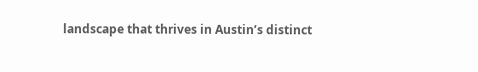landscape that thrives in Austin’s distinct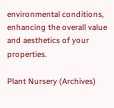environmental conditions, enhancing the overall value and aesthetics of your properties.

Plant Nursery (Archives)